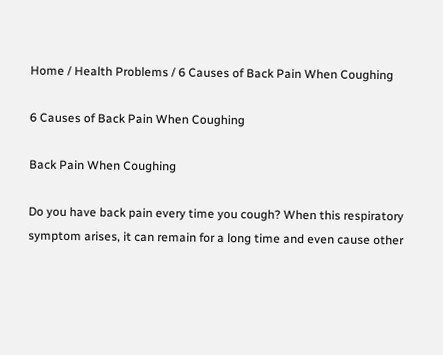Home / Health Problems / 6 Causes of Back Pain When Coughing

6 Causes of Back Pain When Coughing

Back Pain When Coughing

Do you have back pain every time you cough? When this respiratory symptom arises, it can remain for a long time and even cause other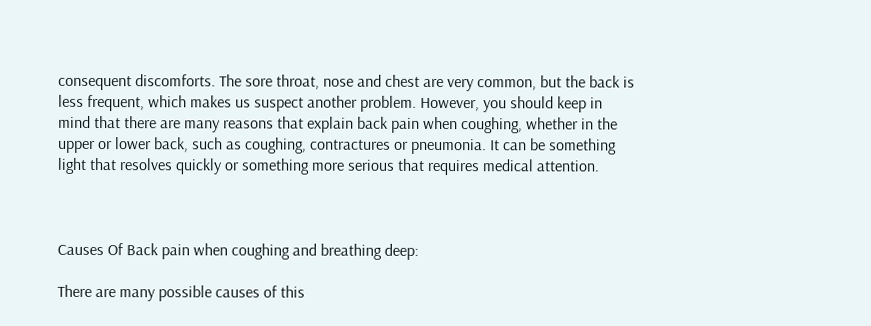consequent discomforts. The sore throat, nose and chest are very common, but the back is less frequent, which makes us suspect another problem. However, you should keep in mind that there are many reasons that explain back pain when coughing, whether in the upper or lower back, such as coughing, contractures or pneumonia. It can be something light that resolves quickly or something more serious that requires medical attention.



Causes Of Back pain when coughing and breathing deep:

There are many possible causes of this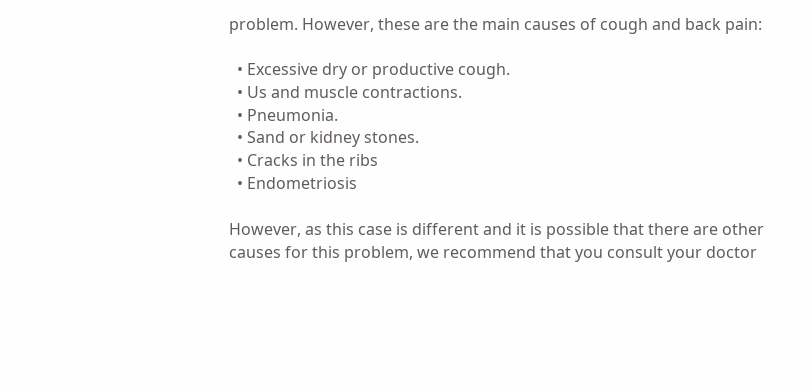problem. However, these are the main causes of cough and back pain:

  • Excessive dry or productive cough.
  • Us and muscle contractions.
  • Pneumonia.
  • Sand or kidney stones.
  • Cracks in the ribs
  • Endometriosis

However, as this case is different and it is possible that there are other causes for this problem, we recommend that you consult your doctor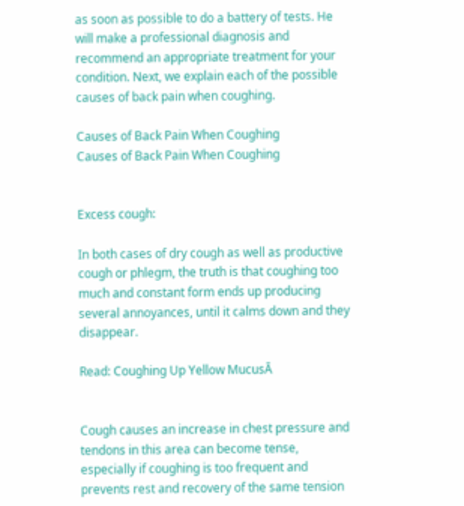as soon as possible to do a battery of tests. He will make a professional diagnosis and recommend an appropriate treatment for your condition. Next, we explain each of the possible causes of back pain when coughing.

Causes of Back Pain When Coughing
Causes of Back Pain When Coughing


Excess cough:

In both cases of dry cough as well as productive cough or phlegm, the truth is that coughing too much and constant form ends up producing several annoyances, until it calms down and they disappear.

Read: Coughing Up Yellow MucusĀ


Cough causes an increase in chest pressure and tendons in this area can become tense, especially if coughing is too frequent and prevents rest and recovery of the same tension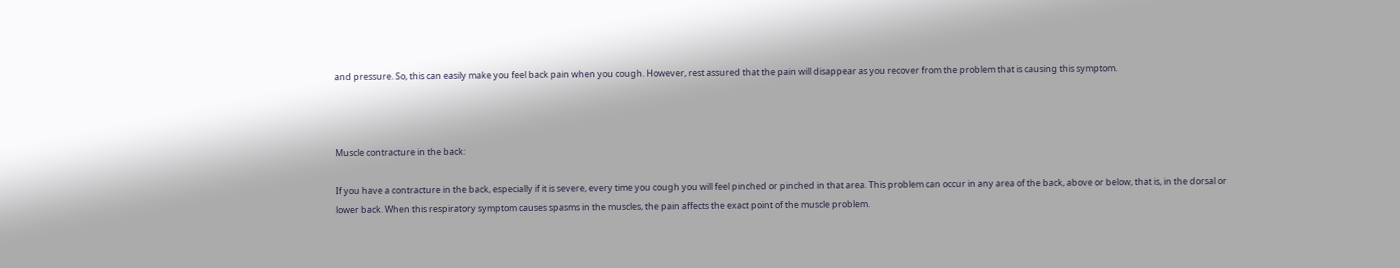and pressure. So, this can easily make you feel back pain when you cough. However, rest assured that the pain will disappear as you recover from the problem that is causing this symptom.



Muscle contracture in the back:

If you have a contracture in the back, especially if it is severe, every time you cough you will feel pinched or pinched in that area. This problem can occur in any area of the back, above or below, that is, in the dorsal or lower back. When this respiratory symptom causes spasms in the muscles, the pain affects the exact point of the muscle problem.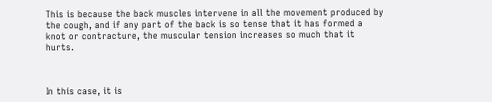This is because the back muscles intervene in all the movement produced by the cough, and if any part of the back is so tense that it has formed a knot or contracture, the muscular tension increases so much that it hurts.



In this case, it is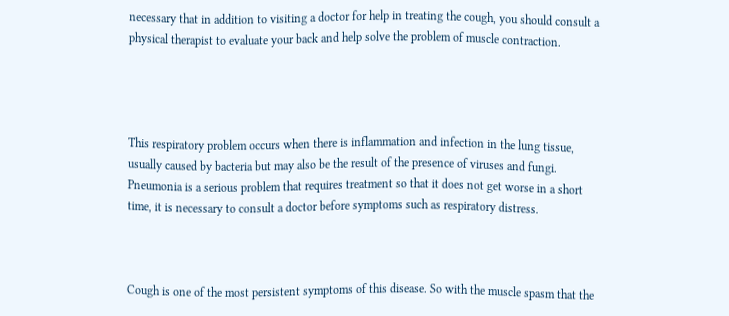necessary that in addition to visiting a doctor for help in treating the cough, you should consult a physical therapist to evaluate your back and help solve the problem of muscle contraction.




This respiratory problem occurs when there is inflammation and infection in the lung tissue, usually caused by bacteria but may also be the result of the presence of viruses and fungi. Pneumonia is a serious problem that requires treatment so that it does not get worse in a short time, it is necessary to consult a doctor before symptoms such as respiratory distress.



Cough is one of the most persistent symptoms of this disease. So with the muscle spasm that the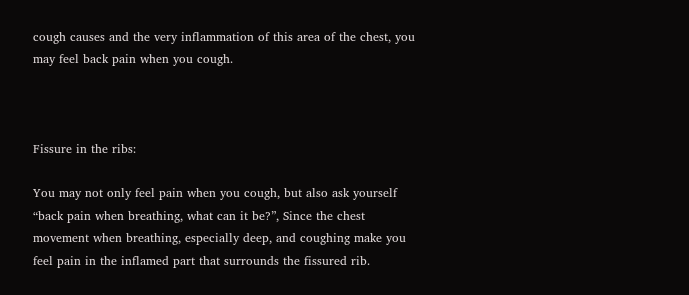cough causes and the very inflammation of this area of the chest, you may feel back pain when you cough.



Fissure in the ribs:

You may not only feel pain when you cough, but also ask yourself “back pain when breathing, what can it be?”, Since the chest movement when breathing, especially deep, and coughing make you feel pain in the inflamed part that surrounds the fissured rib.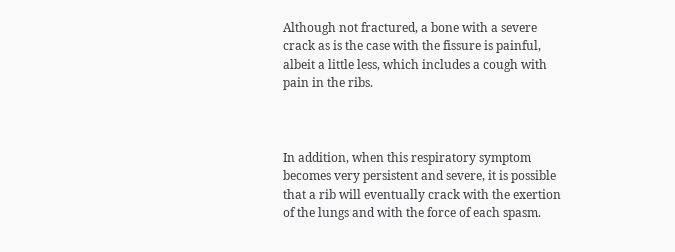Although not fractured, a bone with a severe crack as is the case with the fissure is painful, albeit a little less, which includes a cough with pain in the ribs.



In addition, when this respiratory symptom becomes very persistent and severe, it is possible that a rib will eventually crack with the exertion of the lungs and with the force of each spasm.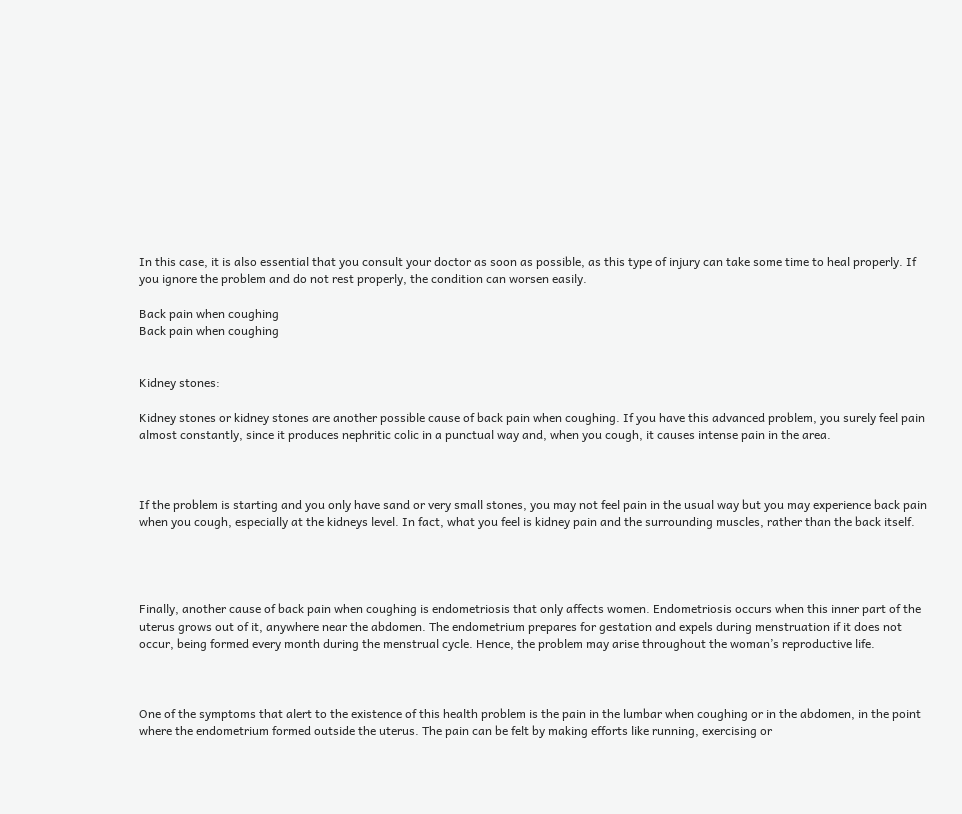In this case, it is also essential that you consult your doctor as soon as possible, as this type of injury can take some time to heal properly. If you ignore the problem and do not rest properly, the condition can worsen easily.

Back pain when coughing
Back pain when coughing


Kidney stones:

Kidney stones or kidney stones are another possible cause of back pain when coughing. If you have this advanced problem, you surely feel pain almost constantly, since it produces nephritic colic in a punctual way and, when you cough, it causes intense pain in the area.



If the problem is starting and you only have sand or very small stones, you may not feel pain in the usual way but you may experience back pain when you cough, especially at the kidneys level. In fact, what you feel is kidney pain and the surrounding muscles, rather than the back itself.




Finally, another cause of back pain when coughing is endometriosis that only affects women. Endometriosis occurs when this inner part of the uterus grows out of it, anywhere near the abdomen. The endometrium prepares for gestation and expels during menstruation if it does not occur, being formed every month during the menstrual cycle. Hence, the problem may arise throughout the woman’s reproductive life.



One of the symptoms that alert to the existence of this health problem is the pain in the lumbar when coughing or in the abdomen, in the point where the endometrium formed outside the uterus. The pain can be felt by making efforts like running, exercising or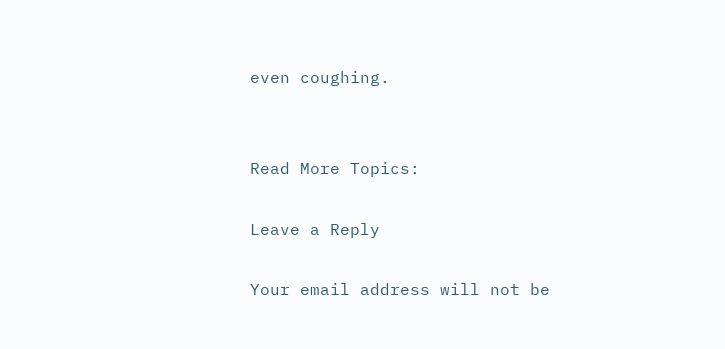even coughing.


Read More Topics:

Leave a Reply

Your email address will not be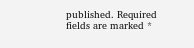published. Required fields are marked *